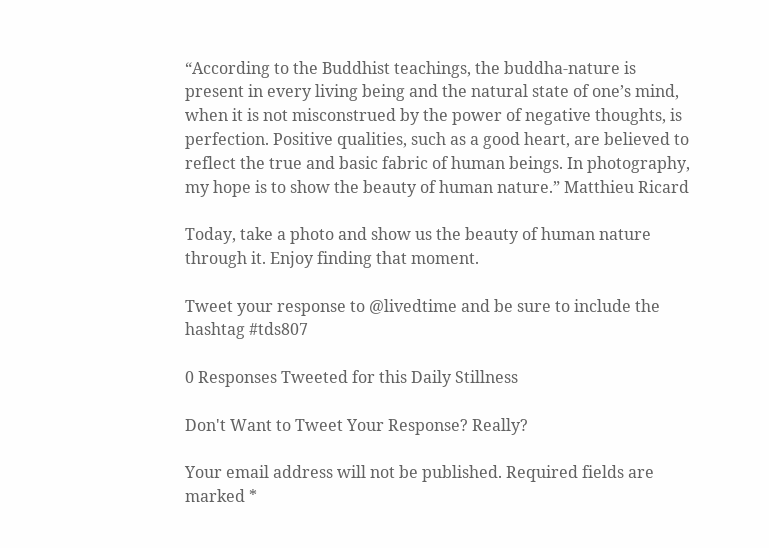“According to the Buddhist teachings, the buddha-nature is present in every living being and the natural state of one’s mind, when it is not misconstrued by the power of negative thoughts, is perfection. Positive qualities, such as a good heart, are believed to reflect the true and basic fabric of human beings. In photography, my hope is to show the beauty of human nature.” Matthieu Ricard

Today, take a photo and show us the beauty of human nature through it. Enjoy finding that moment.

Tweet your response to @livedtime and be sure to include the hashtag #tds807

0 Responses Tweeted for this Daily Stillness

Don't Want to Tweet Your Response? Really?

Your email address will not be published. Required fields are marked *